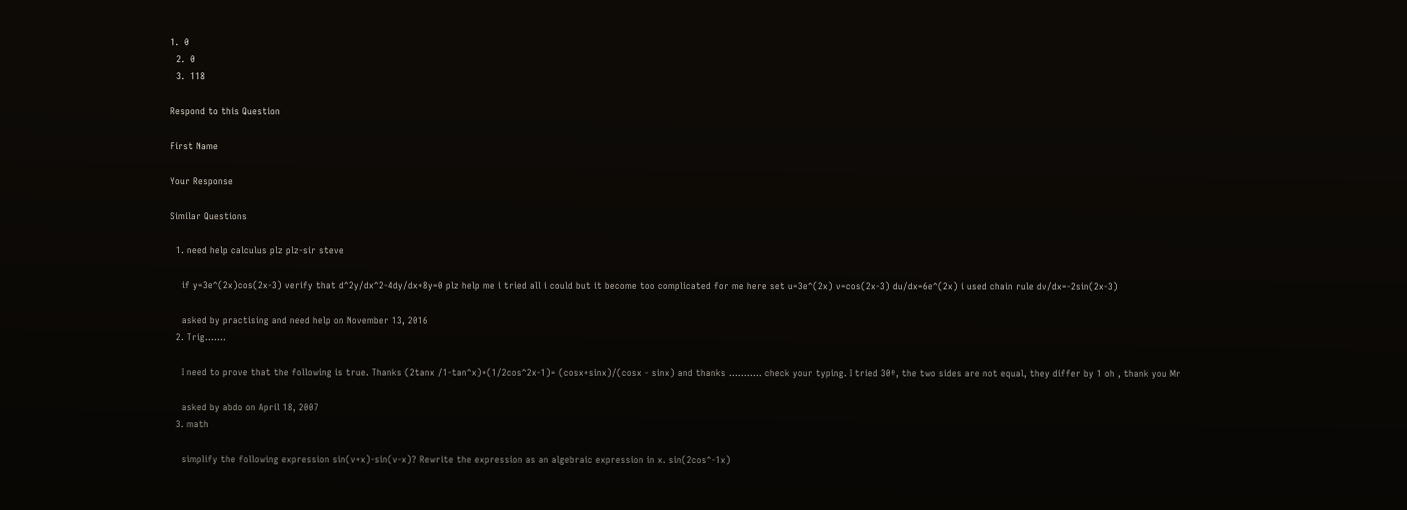1.  0
  2.  0
  3.  118

Respond to this Question

First Name

Your Response

Similar Questions

  1. need help calculus plz plz-sir steve

    if y=3e^(2x)cos(2x-3) verify that d^2y/dx^2-4dy/dx+8y=0 plz help me i tried all i could but it become too complicated for me here set u=3e^(2x) v=cos(2x-3) du/dx=6e^(2x) i used chain rule dv/dx=-2sin(2x-3)

    asked by practising and need help on November 13, 2016
  2. Trig.......

    I need to prove that the following is true. Thanks (2tanx /1-tan^x)+(1/2cos^2x-1)= (cosx+sinx)/(cosx - sinx) and thanks ........... check your typing. I tried 30º, the two sides are not equal, they differ by 1 oh , thank you Mr

    asked by abdo on April 18, 2007
  3. math

    simplify the following expression sin(v+x)-sin(v-x)? Rewrite the expression as an algebraic expression in x. sin(2cos^-1x)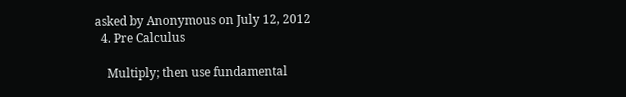asked by Anonymous on July 12, 2012
  4. Pre Calculus

    Multiply; then use fundamental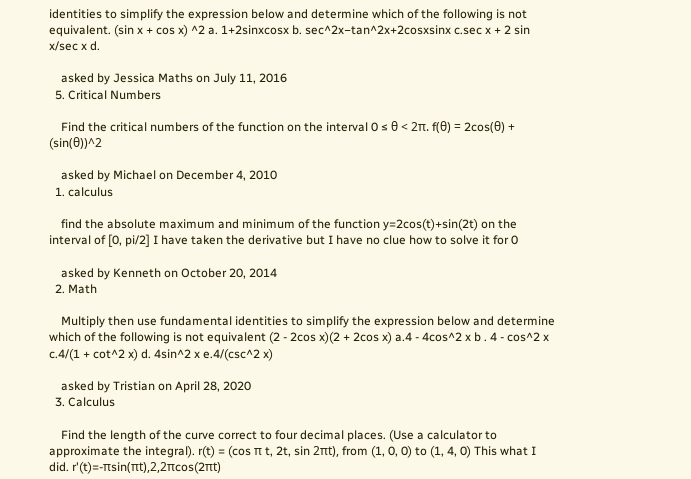identities to simplify the expression below and determine which of the following is not equivalent. (sin x + cos x) ^2 a. 1+2sinxcosx b. sec^2x−tan^2x+2cosxsinx c.sec x + 2 sin x/sec x d.

    asked by Jessica Maths on July 11, 2016
  5. Critical Numbers

    Find the critical numbers of the function on the interval 0 ≤ θ < 2π. f(θ) = 2cos(θ) + (sin(θ))^2

    asked by Michael on December 4, 2010
  1. calculus

    find the absolute maximum and minimum of the function y=2cos(t)+sin(2t) on the interval of [0, pi/2] I have taken the derivative but I have no clue how to solve it for 0

    asked by Kenneth on October 20, 2014
  2. Math

    Multiply then use fundamental identities to simplify the expression below and determine which of the following is not equivalent (2 - 2cos x)(2 + 2cos x) a.4 - 4cos^2 x b . 4 - cos^2 x c.4/(1 + cot^2 x) d. 4sin^2 x e.4/(csc^2 x)

    asked by Tristian on April 28, 2020
  3. Calculus

    Find the length of the curve correct to four decimal places. (Use a calculator to approximate the integral). r(t) = (cos π t, 2t, sin 2πt), from (1, 0, 0) to (1, 4, 0) This what I did. r'(t)=-πsin(πt),2,2πcos(2πt)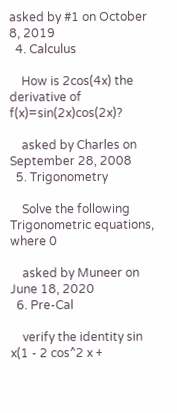asked by #1 on October 8, 2019
  4. Calculus

    How is 2cos(4x) the derivative of f(x)=sin(2x)cos(2x)?

    asked by Charles on September 28, 2008
  5. Trigonometry

    Solve the following Trigonometric equations, where 0

    asked by Muneer on June 18, 2020
  6. Pre-Cal

    verify the identity sin x(1 - 2 cos^2 x +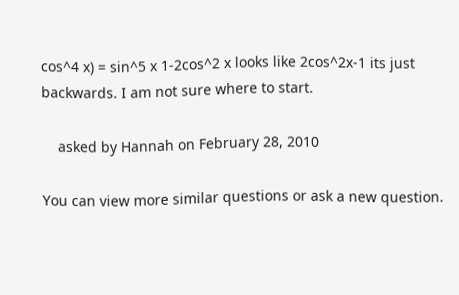cos^4 x) = sin^5 x 1-2cos^2 x looks like 2cos^2x-1 its just backwards. I am not sure where to start.

    asked by Hannah on February 28, 2010

You can view more similar questions or ask a new question.